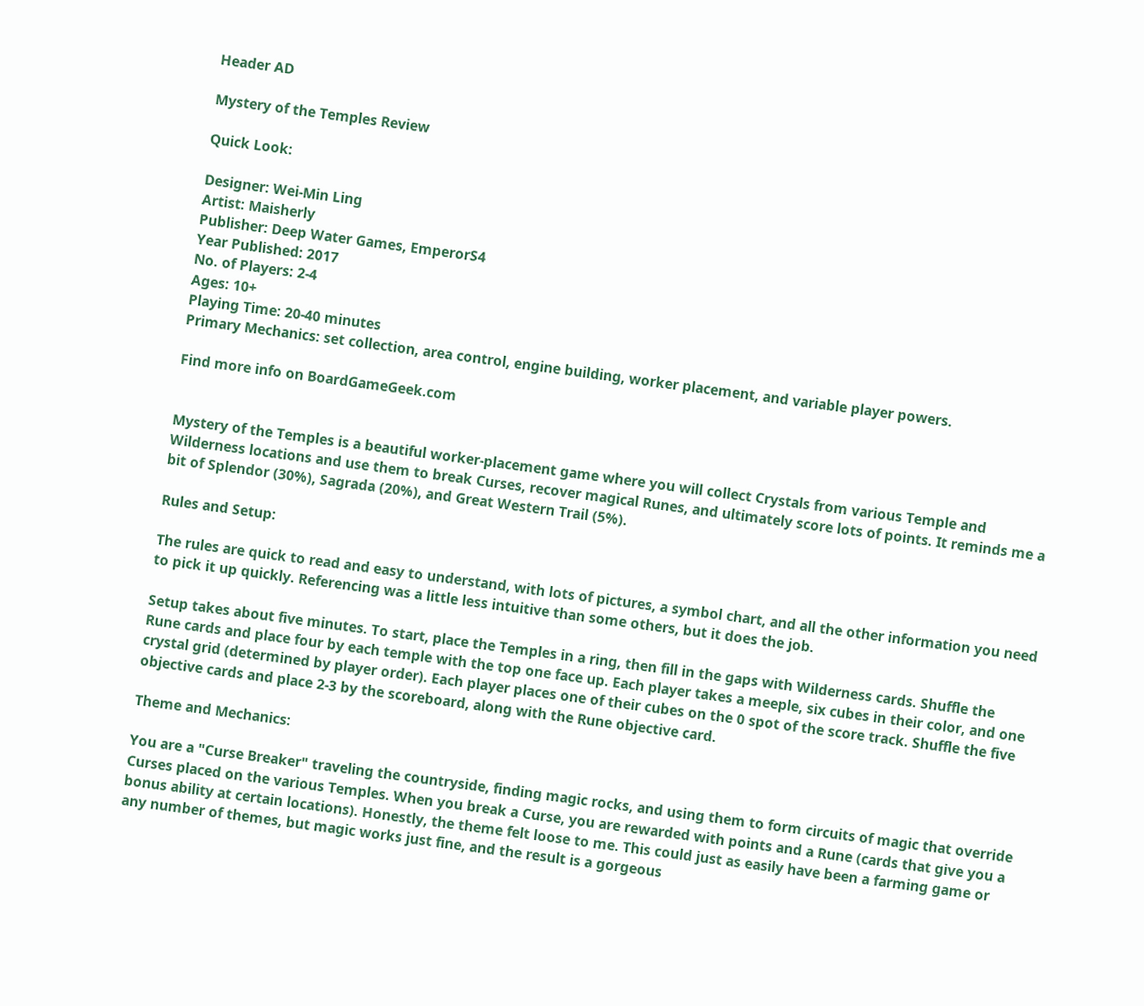Header AD

Mystery of the Temples Review

Quick Look:

Designer: Wei-Min Ling
Artist: Maisherly
Publisher: Deep Water Games, EmperorS4
Year Published: 2017
No. of Players: 2-4
Ages: 10+
Playing Time: 20-40 minutes
Primary Mechanics: set collection, area control, engine building, worker placement, and variable player powers.

Find more info on BoardGameGeek.com


Mystery of the Temples is a beautiful worker-placement game where you will collect Crystals from various Temple and Wilderness locations and use them to break Curses, recover magical Runes, and ultimately score lots of points. It reminds me a bit of Splendor (30%), Sagrada (20%), and Great Western Trail (5%).

Rules and Setup:

The rules are quick to read and easy to understand, with lots of pictures, a symbol chart, and all the other information you need to pick it up quickly. Referencing was a little less intuitive than some others, but it does the job.

Setup takes about five minutes. To start, place the Temples in a ring, then fill in the gaps with Wilderness cards. Shuffle the Rune cards and place four by each temple with the top one face up. Each player takes a meeple, six cubes in their color, and one crystal grid (determined by player order). Each player places one of their cubes on the 0 spot of the score track. Shuffle the five objective cards and place 2-3 by the scoreboard, along with the Rune objective card.

Theme and Mechanics:

You are a "Curse Breaker" traveling the countryside, finding magic rocks, and using them to form circuits of magic that override Curses placed on the various Temples. When you break a Curse, you are rewarded with points and a Rune (cards that give you a bonus ability at certain locations). Honestly, the theme felt loose to me. This could just as easily have been a farming game or any number of themes, but magic works just fine, and the result is a gorgeous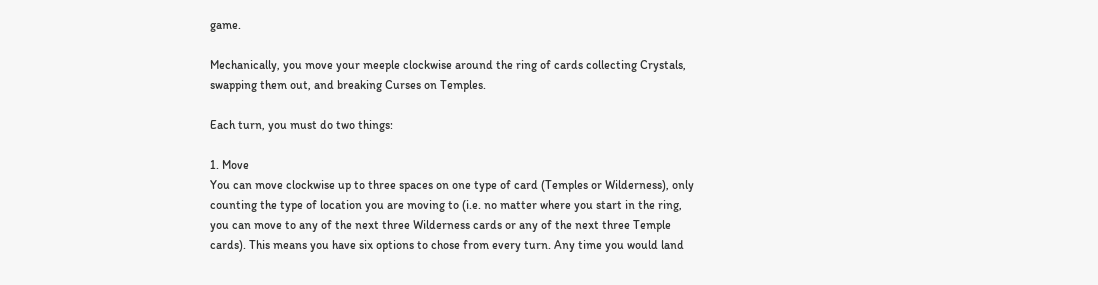game.

Mechanically, you move your meeple clockwise around the ring of cards collecting Crystals, swapping them out, and breaking Curses on Temples.

Each turn, you must do two things:

1. Move
You can move clockwise up to three spaces on one type of card (Temples or Wilderness), only counting the type of location you are moving to (i.e. no matter where you start in the ring, you can move to any of the next three Wilderness cards or any of the next three Temple cards). This means you have six options to chose from every turn. Any time you would land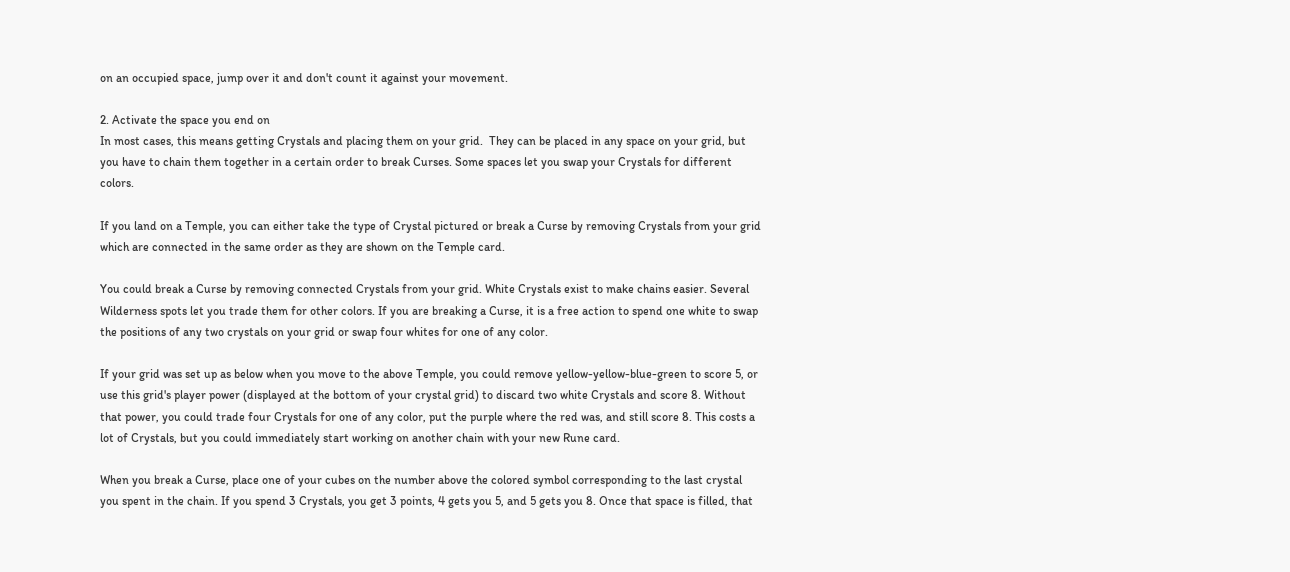on an occupied space, jump over it and don't count it against your movement.

2. Activate the space you end on
In most cases, this means getting Crystals and placing them on your grid.  They can be placed in any space on your grid, but you have to chain them together in a certain order to break Curses. Some spaces let you swap your Crystals for different colors.

If you land on a Temple, you can either take the type of Crystal pictured or break a Curse by removing Crystals from your grid which are connected in the same order as they are shown on the Temple card.

You could break a Curse by removing connected Crystals from your grid. White Crystals exist to make chains easier. Several Wilderness spots let you trade them for other colors. If you are breaking a Curse, it is a free action to spend one white to swap the positions of any two crystals on your grid or swap four whites for one of any color.

If your grid was set up as below when you move to the above Temple, you could remove yellow-yellow-blue-green to score 5, or use this grid's player power (displayed at the bottom of your crystal grid) to discard two white Crystals and score 8. Without that power, you could trade four Crystals for one of any color, put the purple where the red was, and still score 8. This costs a lot of Crystals, but you could immediately start working on another chain with your new Rune card.

When you break a Curse, place one of your cubes on the number above the colored symbol corresponding to the last crystal you spent in the chain. If you spend 3 Crystals, you get 3 points, 4 gets you 5, and 5 gets you 8. Once that space is filled, that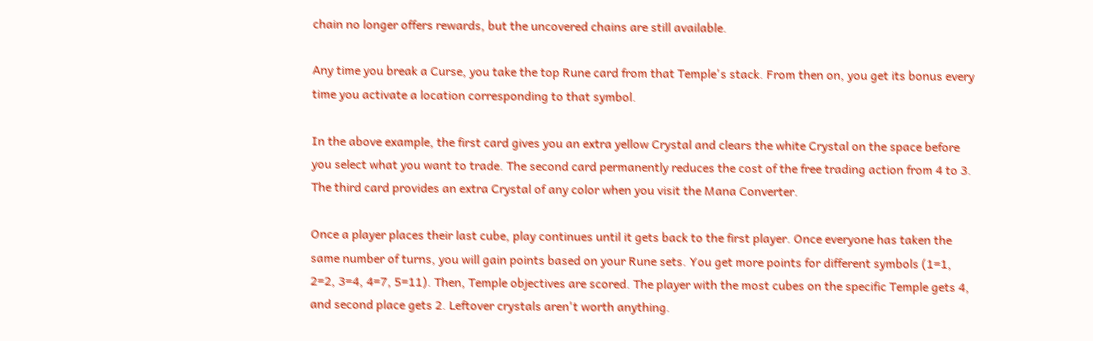chain no longer offers rewards, but the uncovered chains are still available.

Any time you break a Curse, you take the top Rune card from that Temple's stack. From then on, you get its bonus every time you activate a location corresponding to that symbol.

In the above example, the first card gives you an extra yellow Crystal and clears the white Crystal on the space before you select what you want to trade. The second card permanently reduces the cost of the free trading action from 4 to 3. The third card provides an extra Crystal of any color when you visit the Mana Converter.

Once a player places their last cube, play continues until it gets back to the first player. Once everyone has taken the same number of turns, you will gain points based on your Rune sets. You get more points for different symbols (1=1, 2=2, 3=4, 4=7, 5=11). Then, Temple objectives are scored. The player with the most cubes on the specific Temple gets 4, and second place gets 2. Leftover crystals aren't worth anything.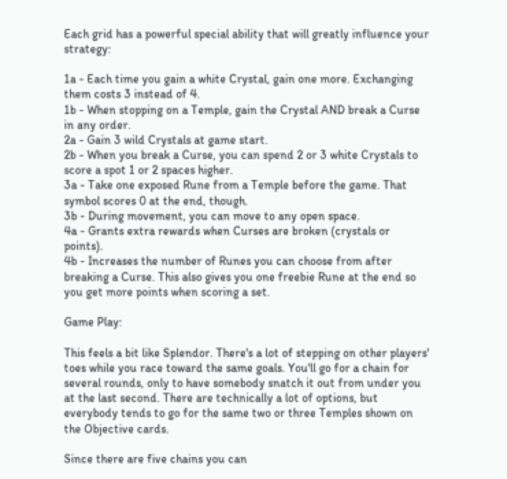Each grid has a powerful special ability that will greatly influence your strategy:

1a - Each time you gain a white Crystal, gain one more. Exchanging them costs 3 instead of 4.
1b - When stopping on a Temple, gain the Crystal AND break a Curse in any order.
2a - Gain 3 wild Crystals at game start.
2b - When you break a Curse, you can spend 2 or 3 white Crystals to score a spot 1 or 2 spaces higher.
3a - Take one exposed Rune from a Temple before the game. That symbol scores 0 at the end, though.
3b - During movement, you can move to any open space.
4a - Grants extra rewards when Curses are broken (crystals or points).
4b - Increases the number of Runes you can choose from after breaking a Curse. This also gives you one freebie Rune at the end so you get more points when scoring a set.

Game Play:

This feels a bit like Splendor. There's a lot of stepping on other players' toes while you race toward the same goals. You'll go for a chain for several rounds, only to have somebody snatch it out from under you at the last second. There are technically a lot of options, but everybody tends to go for the same two or three Temples shown on the Objective cards.

Since there are five chains you can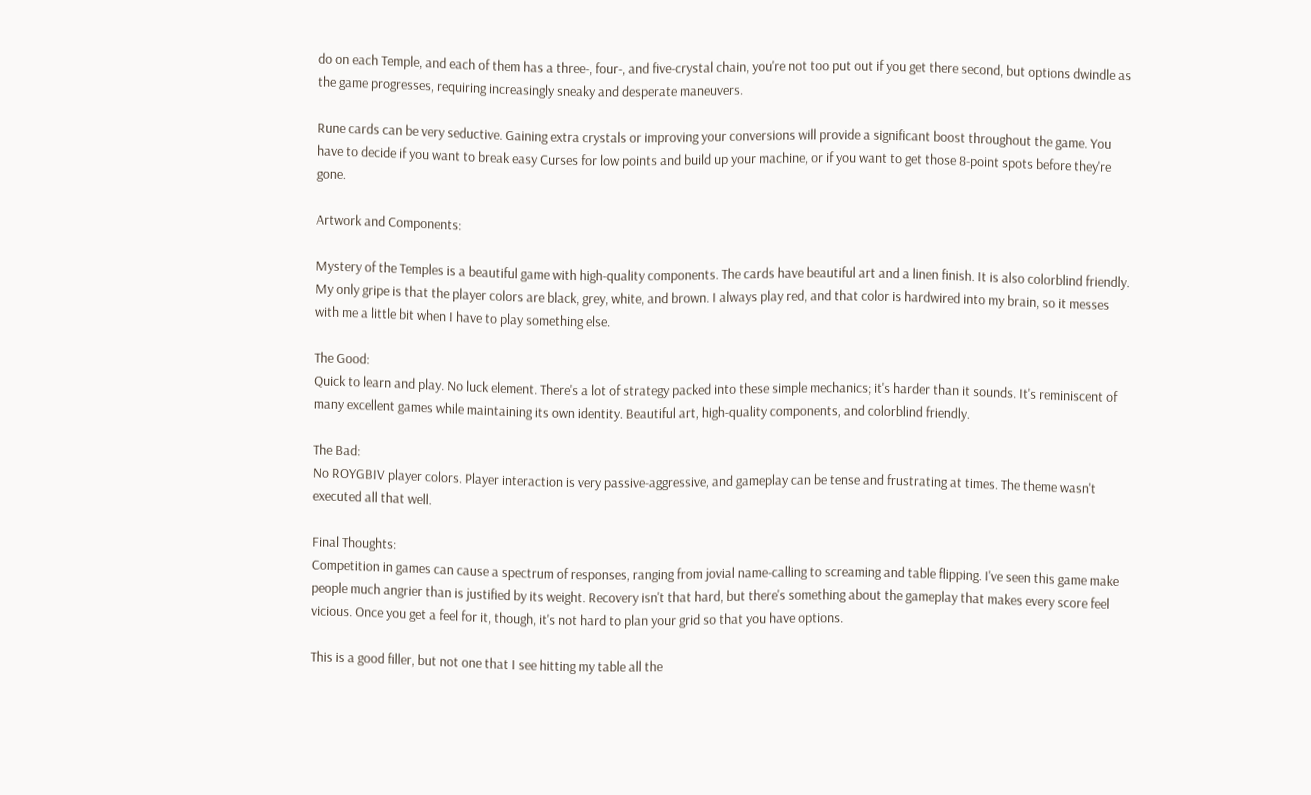do on each Temple, and each of them has a three-, four-, and five-crystal chain, you're not too put out if you get there second, but options dwindle as the game progresses, requiring increasingly sneaky and desperate maneuvers.

Rune cards can be very seductive. Gaining extra crystals or improving your conversions will provide a significant boost throughout the game. You have to decide if you want to break easy Curses for low points and build up your machine, or if you want to get those 8-point spots before they're gone.

Artwork and Components:

Mystery of the Temples is a beautiful game with high-quality components. The cards have beautiful art and a linen finish. It is also colorblind friendly. My only gripe is that the player colors are black, grey, white, and brown. I always play red, and that color is hardwired into my brain, so it messes with me a little bit when I have to play something else.

The Good:
Quick to learn and play. No luck element. There's a lot of strategy packed into these simple mechanics; it's harder than it sounds. It's reminiscent of many excellent games while maintaining its own identity. Beautiful art, high-quality components, and colorblind friendly.

The Bad:
No ROYGBIV player colors. Player interaction is very passive-aggressive, and gameplay can be tense and frustrating at times. The theme wasn't executed all that well.

Final Thoughts:
Competition in games can cause a spectrum of responses, ranging from jovial name-calling to screaming and table flipping. I've seen this game make people much angrier than is justified by its weight. Recovery isn't that hard, but there's something about the gameplay that makes every score feel vicious. Once you get a feel for it, though, it's not hard to plan your grid so that you have options.

This is a good filler, but not one that I see hitting my table all the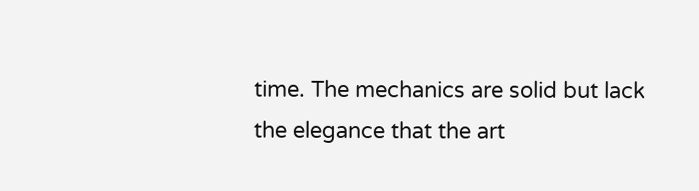time. The mechanics are solid but lack the elegance that the art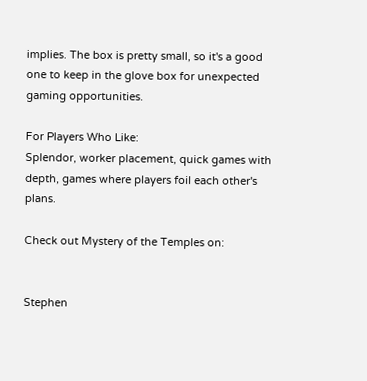implies. The box is pretty small, so it's a good one to keep in the glove box for unexpected gaming opportunities.

For Players Who Like:
Splendor, worker placement, quick games with depth, games where players foil each other's plans.

Check out Mystery of the Temples on:


Stephen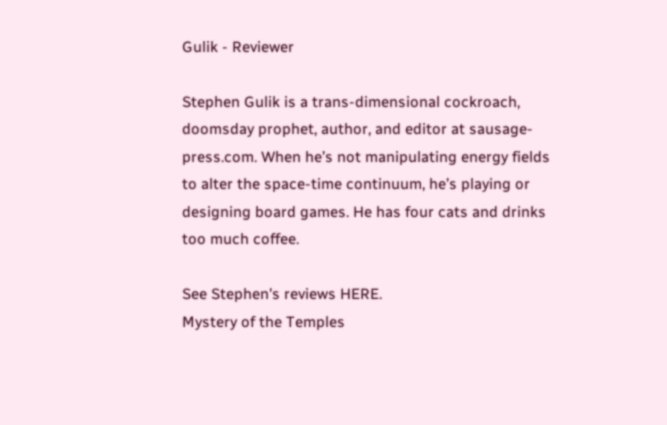Gulik - Reviewer

Stephen Gulik is a trans-dimensional cockroach, doomsday prophet, author, and editor at sausage-press.com. When he’s not manipulating energy fields to alter the space-time continuum, he’s playing or designing board games. He has four cats and drinks too much coffee.

See Stephen's reviews HERE.
Mystery of the Temples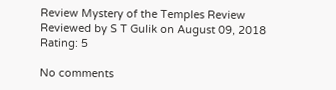Review Mystery of the Temples Review Reviewed by S T Gulik on August 09, 2018 Rating: 5

No comments